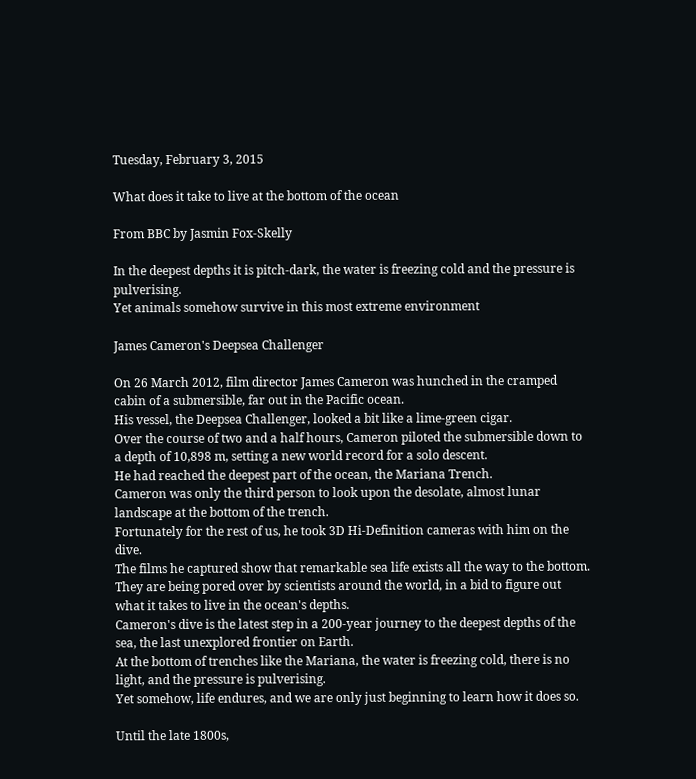Tuesday, February 3, 2015

What does it take to live at the bottom of the ocean

From BBC by Jasmin Fox-Skelly

In the deepest depths it is pitch-dark, the water is freezing cold and the pressure is pulverising.
Yet animals somehow survive in this most extreme environment

James Cameron's Deepsea Challenger

On 26 March 2012, film director James Cameron was hunched in the cramped cabin of a submersible, far out in the Pacific ocean.
His vessel, the Deepsea Challenger, looked a bit like a lime-green cigar.
Over the course of two and a half hours, Cameron piloted the submersible down to a depth of 10,898 m, setting a new world record for a solo descent.
He had reached the deepest part of the ocean, the Mariana Trench.
Cameron was only the third person to look upon the desolate, almost lunar landscape at the bottom of the trench.
Fortunately for the rest of us, he took 3D Hi-Definition cameras with him on the dive.
The films he captured show that remarkable sea life exists all the way to the bottom.
They are being pored over by scientists around the world, in a bid to figure out what it takes to live in the ocean's depths.
Cameron's dive is the latest step in a 200-year journey to the deepest depths of the sea, the last unexplored frontier on Earth.
At the bottom of trenches like the Mariana, the water is freezing cold, there is no light, and the pressure is pulverising.
Yet somehow, life endures, and we are only just beginning to learn how it does so.

Until the late 1800s,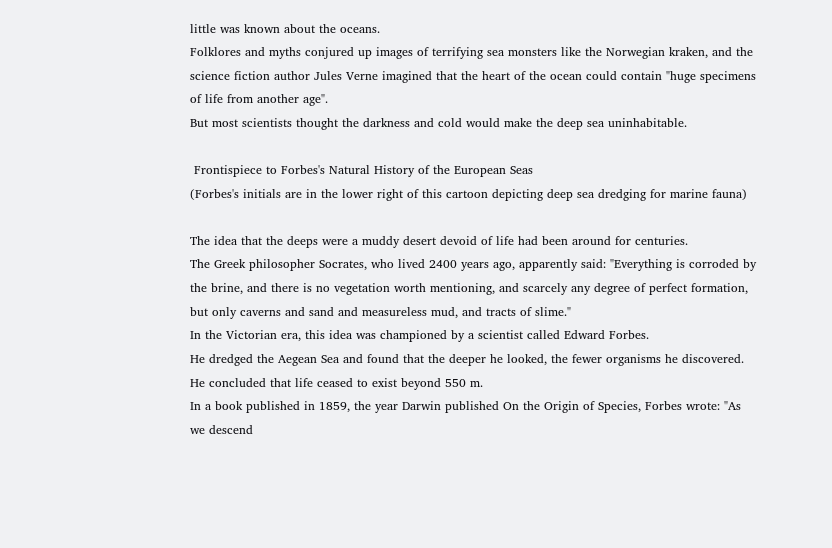little was known about the oceans.
Folklores and myths conjured up images of terrifying sea monsters like the Norwegian kraken, and the science fiction author Jules Verne imagined that the heart of the ocean could contain "huge specimens of life from another age".
But most scientists thought the darkness and cold would make the deep sea uninhabitable.

 Frontispiece to Forbes's Natural History of the European Seas
(Forbes's initials are in the lower right of this cartoon depicting deep sea dredging for marine fauna)

The idea that the deeps were a muddy desert devoid of life had been around for centuries.
The Greek philosopher Socrates, who lived 2400 years ago, apparently said: "Everything is corroded by the brine, and there is no vegetation worth mentioning, and scarcely any degree of perfect formation, but only caverns and sand and measureless mud, and tracts of slime."
In the Victorian era, this idea was championed by a scientist called Edward Forbes.
He dredged the Aegean Sea and found that the deeper he looked, the fewer organisms he discovered.
He concluded that life ceased to exist beyond 550 m.
In a book published in 1859, the year Darwin published On the Origin of Species, Forbes wrote: "As we descend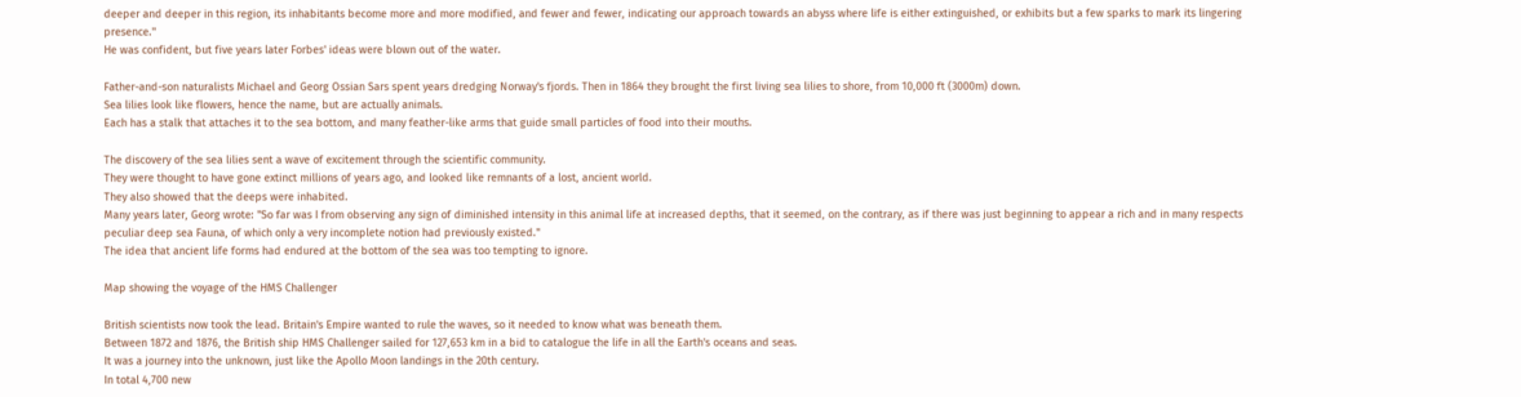deeper and deeper in this region, its inhabitants become more and more modified, and fewer and fewer, indicating our approach towards an abyss where life is either extinguished, or exhibits but a few sparks to mark its lingering presence."
He was confident, but five years later Forbes' ideas were blown out of the water.

Father-and-son naturalists Michael and Georg Ossian Sars spent years dredging Norway's fjords. Then in 1864 they brought the first living sea lilies to shore, from 10,000 ft (3000m) down.
Sea lilies look like flowers, hence the name, but are actually animals.
Each has a stalk that attaches it to the sea bottom, and many feather-like arms that guide small particles of food into their mouths.

The discovery of the sea lilies sent a wave of excitement through the scientific community.
They were thought to have gone extinct millions of years ago, and looked like remnants of a lost, ancient world.
They also showed that the deeps were inhabited.
Many years later, Georg wrote: "So far was I from observing any sign of diminished intensity in this animal life at increased depths, that it seemed, on the contrary, as if there was just beginning to appear a rich and in many respects peculiar deep sea Fauna, of which only a very incomplete notion had previously existed."
The idea that ancient life forms had endured at the bottom of the sea was too tempting to ignore.

Map showing the voyage of the HMS Challenger

British scientists now took the lead. Britain's Empire wanted to rule the waves, so it needed to know what was beneath them.
Between 1872 and 1876, the British ship HMS Challenger sailed for 127,653 km in a bid to catalogue the life in all the Earth's oceans and seas.
It was a journey into the unknown, just like the Apollo Moon landings in the 20th century.
In total 4,700 new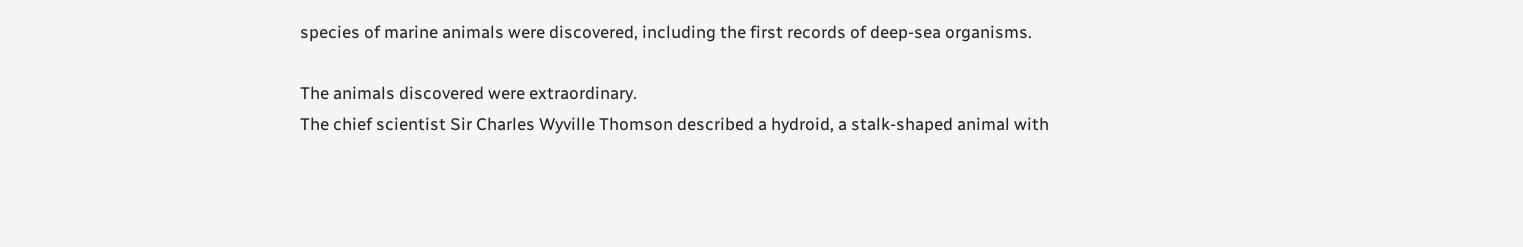species of marine animals were discovered, including the first records of deep-sea organisms.

The animals discovered were extraordinary.
The chief scientist Sir Charles Wyville Thomson described a hydroid, a stalk-shaped animal with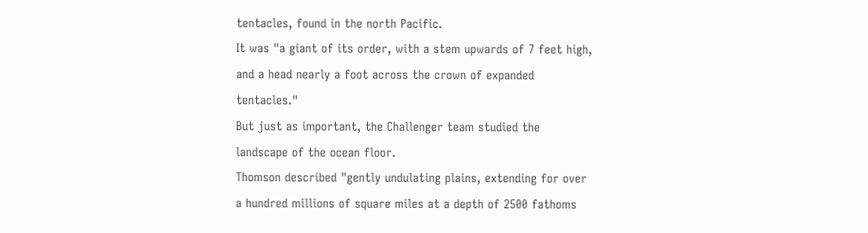tentacles, found in the north Pacific.
It was "a giant of its order, with a stem upwards of 7 feet high, and a head nearly a foot across the crown of expanded tentacles."
But just as important, the Challenger team studied the landscape of the ocean floor.
Thomson described "gently undulating plains, extending for over a hundred millions of square miles at a depth of 2500 fathoms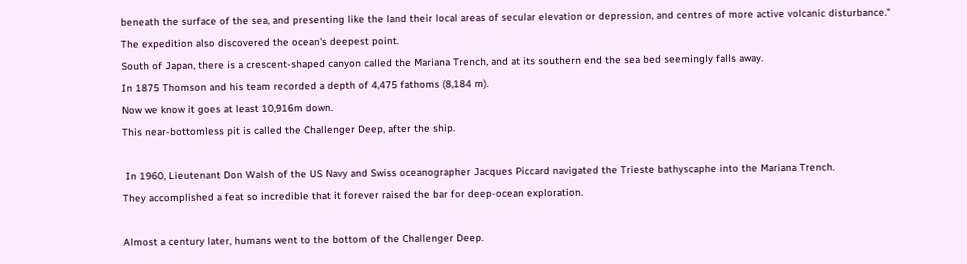beneath the surface of the sea, and presenting like the land their local areas of secular elevation or depression, and centres of more active volcanic disturbance."
The expedition also discovered the ocean's deepest point.
South of Japan, there is a crescent-shaped canyon called the Mariana Trench, and at its southern end the sea bed seemingly falls away.
In 1875 Thomson and his team recorded a depth of 4,475 fathoms (8,184 m).
Now we know it goes at least 10,916m down.
This near-bottomless pit is called the Challenger Deep, after the ship.

 In 1960, Lieutenant Don Walsh of the US Navy and Swiss oceanographer Jacques Piccard navigated the Trieste bathyscaphe into the Mariana Trench.
They accomplished a feat so incredible that it forever raised the bar for deep-ocean exploration.

Almost a century later, humans went to the bottom of the Challenger Deep.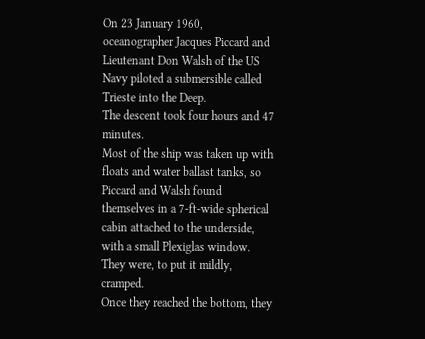On 23 January 1960, oceanographer Jacques Piccard and Lieutenant Don Walsh of the US Navy piloted a submersible called Trieste into the Deep.
The descent took four hours and 47 minutes.
Most of the ship was taken up with floats and water ballast tanks, so Piccard and Walsh found themselves in a 7-ft-wide spherical cabin attached to the underside, with a small Plexiglas window.
They were, to put it mildly, cramped.
Once they reached the bottom, they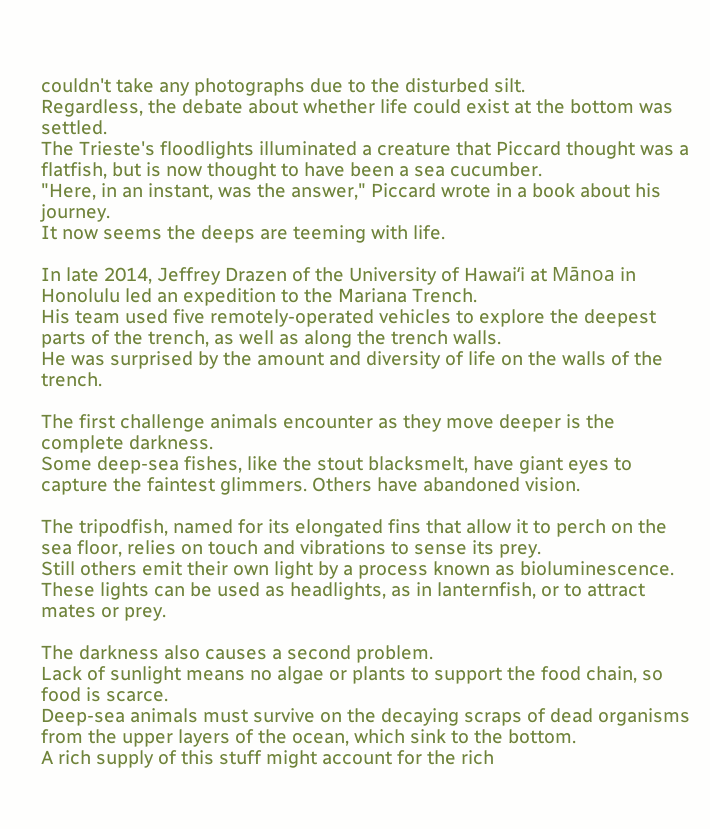couldn't take any photographs due to the disturbed silt.
Regardless, the debate about whether life could exist at the bottom was settled.
The Trieste's floodlights illuminated a creature that Piccard thought was a flatfish, but is now thought to have been a sea cucumber.
"Here, in an instant, was the answer," Piccard wrote in a book about his journey.
It now seems the deeps are teeming with life.

In late 2014, Jeffrey Drazen of the University of Hawaiʻi at Mānoa in Honolulu led an expedition to the Mariana Trench.
His team used five remotely-operated vehicles to explore the deepest parts of the trench, as well as along the trench walls.
He was surprised by the amount and diversity of life on the walls of the trench.

The first challenge animals encounter as they move deeper is the complete darkness.
Some deep-sea fishes, like the stout blacksmelt, have giant eyes to capture the faintest glimmers. Others have abandoned vision.

The tripodfish, named for its elongated fins that allow it to perch on the sea floor, relies on touch and vibrations to sense its prey.
Still others emit their own light by a process known as bioluminescence.
These lights can be used as headlights, as in lanternfish, or to attract mates or prey.

The darkness also causes a second problem.
Lack of sunlight means no algae or plants to support the food chain, so food is scarce.
Deep-sea animals must survive on the decaying scraps of dead organisms from the upper layers of the ocean, which sink to the bottom.
A rich supply of this stuff might account for the rich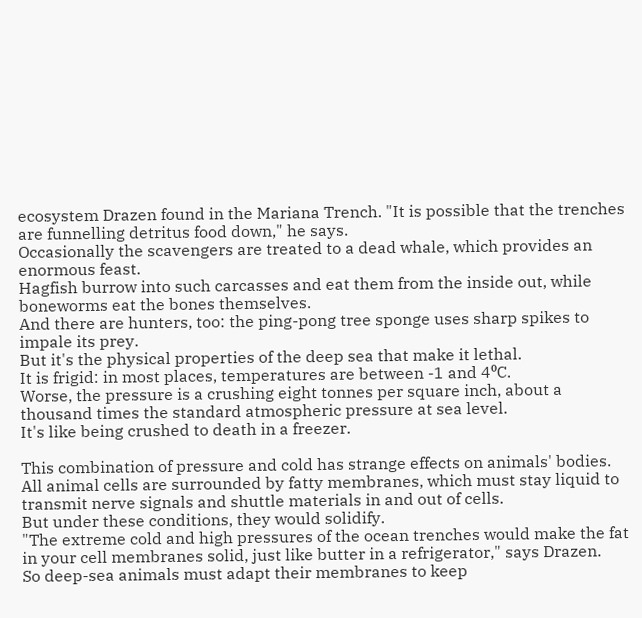ecosystem Drazen found in the Mariana Trench. "It is possible that the trenches are funnelling detritus food down," he says.
Occasionally the scavengers are treated to a dead whale, which provides an enormous feast.
Hagfish burrow into such carcasses and eat them from the inside out, while boneworms eat the bones themselves.
And there are hunters, too: the ping-pong tree sponge uses sharp spikes to impale its prey.
But it's the physical properties of the deep sea that make it lethal.
It is frigid: in most places, temperatures are between -1 and 4⁰C.
Worse, the pressure is a crushing eight tonnes per square inch, about a thousand times the standard atmospheric pressure at sea level.
It's like being crushed to death in a freezer.

This combination of pressure and cold has strange effects on animals' bodies.
All animal cells are surrounded by fatty membranes, which must stay liquid to transmit nerve signals and shuttle materials in and out of cells.
But under these conditions, they would solidify.
"The extreme cold and high pressures of the ocean trenches would make the fat in your cell membranes solid, just like butter in a refrigerator," says Drazen.
So deep-sea animals must adapt their membranes to keep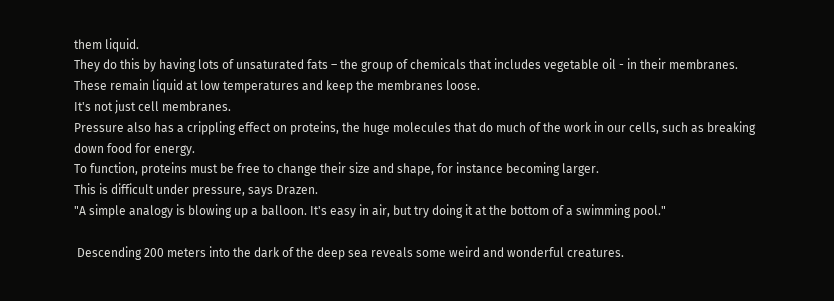them liquid.
They do this by having lots of unsaturated fats – the group of chemicals that includes vegetable oil - in their membranes.
These remain liquid at low temperatures and keep the membranes loose.
It's not just cell membranes.
Pressure also has a crippling effect on proteins, the huge molecules that do much of the work in our cells, such as breaking down food for energy.
To function, proteins must be free to change their size and shape, for instance becoming larger.
This is difficult under pressure, says Drazen.
"A simple analogy is blowing up a balloon. It's easy in air, but try doing it at the bottom of a swimming pool."

 Descending 200 meters into the dark of the deep sea reveals some weird and wonderful creatures.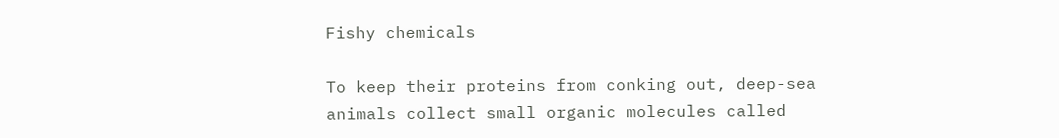Fishy chemicals

To keep their proteins from conking out, deep-sea animals collect small organic molecules called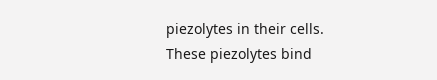piezolytes in their cells.
These piezolytes bind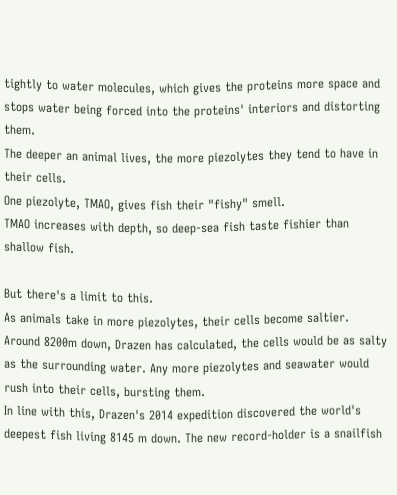tightly to water molecules, which gives the proteins more space and stops water being forced into the proteins' interiors and distorting them.
The deeper an animal lives, the more piezolytes they tend to have in their cells.
One piezolyte, TMAO, gives fish their "fishy" smell.
TMAO increases with depth, so deep-sea fish taste fishier than shallow fish.

But there's a limit to this.
As animals take in more piezolytes, their cells become saltier.
Around 8200m down, Drazen has calculated, the cells would be as salty as the surrounding water. Any more piezolytes and seawater would rush into their cells, bursting them.
In line with this, Drazen's 2014 expedition discovered the world's deepest fish living 8145 m down. The new record-holder is a snailfish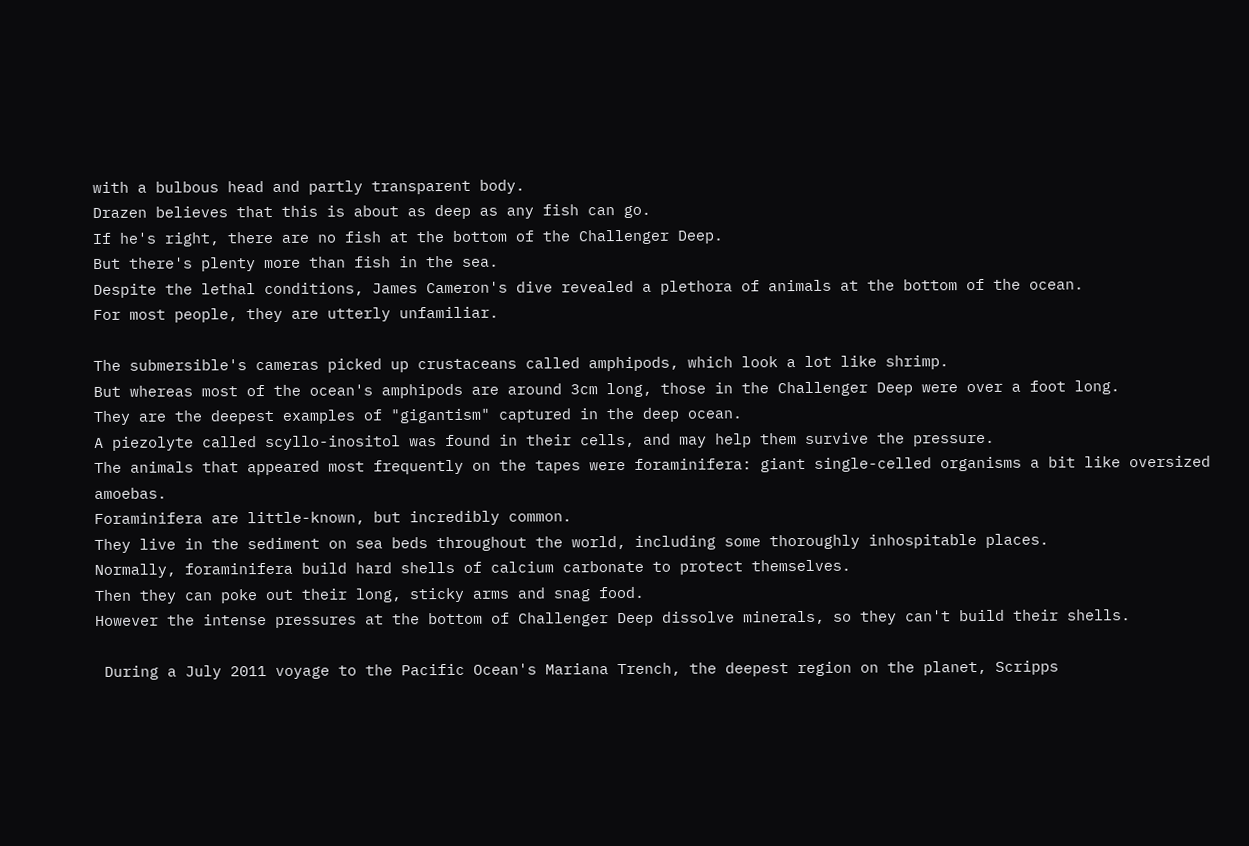with a bulbous head and partly transparent body.
Drazen believes that this is about as deep as any fish can go.
If he's right, there are no fish at the bottom of the Challenger Deep.
But there's plenty more than fish in the sea.
Despite the lethal conditions, James Cameron's dive revealed a plethora of animals at the bottom of the ocean.
For most people, they are utterly unfamiliar.

The submersible's cameras picked up crustaceans called amphipods, which look a lot like shrimp.
But whereas most of the ocean's amphipods are around 3cm long, those in the Challenger Deep were over a foot long.
They are the deepest examples of "gigantism" captured in the deep ocean.
A piezolyte called scyllo-inositol was found in their cells, and may help them survive the pressure.
The animals that appeared most frequently on the tapes were foraminifera: giant single-celled organisms a bit like oversized amoebas.
Foraminifera are little-known, but incredibly common.
They live in the sediment on sea beds throughout the world, including some thoroughly inhospitable places.
Normally, foraminifera build hard shells of calcium carbonate to protect themselves.
Then they can poke out their long, sticky arms and snag food.
However the intense pressures at the bottom of Challenger Deep dissolve minerals, so they can't build their shells.

 During a July 2011 voyage to the Pacific Ocean's Mariana Trench, the deepest region on the planet, Scripps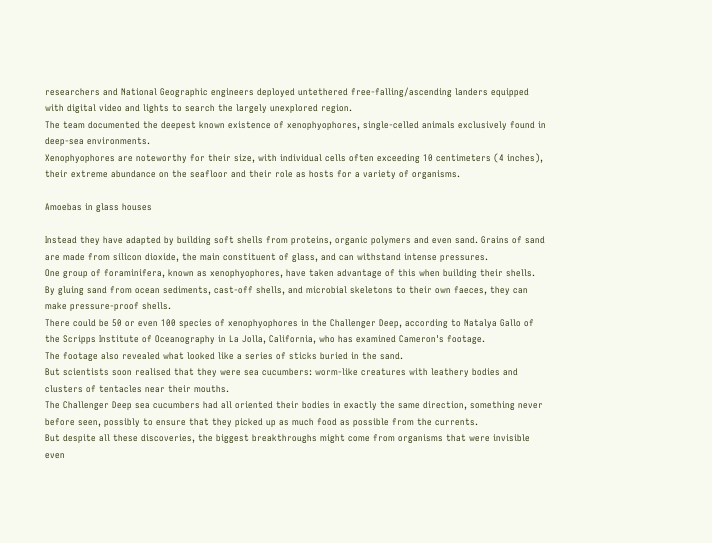researchers and National Geographic engineers deployed untethered free-falling/ascending landers equipped with digital video and lights to search the largely unexplored region.
The team documented the deepest known existence of xenophyophores, single-celled animals exclusively found in deep-sea environments.
Xenophyophores are noteworthy for their size, with individual cells often exceeding 10 centimeters (4 inches), their extreme abundance on the seafloor and their role as hosts for a variety of organisms.

Amoebas in glass houses

Instead they have adapted by building soft shells from proteins, organic polymers and even sand. Grains of sand are made from silicon dioxide, the main constituent of glass, and can withstand intense pressures.
One group of foraminifera, known as xenophyophores, have taken advantage of this when building their shells.
By gluing sand from ocean sediments, cast-off shells, and microbial skeletons to their own faeces, they can make pressure-proof shells.
There could be 50 or even 100 species of xenophyophores in the Challenger Deep, according to Natalya Gallo of the Scripps Institute of Oceanography in La Jolla, California, who has examined Cameron's footage.
The footage also revealed what looked like a series of sticks buried in the sand.
But scientists soon realised that they were sea cucumbers: worm-like creatures with leathery bodies and clusters of tentacles near their mouths.
The Challenger Deep sea cucumbers had all oriented their bodies in exactly the same direction, something never before seen, possibly to ensure that they picked up as much food as possible from the currents.
But despite all these discoveries, the biggest breakthroughs might come from organisms that were invisible even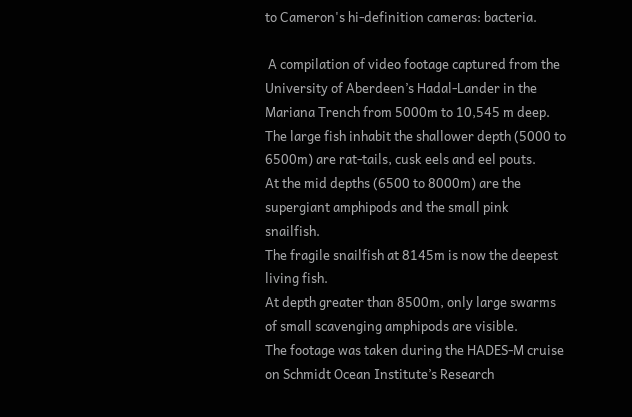to Cameron's hi-definition cameras: bacteria.

 A compilation of video footage captured from the University of Aberdeen’s Hadal-Lander in the Mariana Trench from 5000m to 10,545 m deep.
The large fish inhabit the shallower depth (5000 to 6500m) are rat-tails, cusk eels and eel pouts.
At the mid depths (6500 to 8000m) are the supergiant amphipods and the small pink snailfish.
The fragile snailfish at 8145m is now the deepest living fish.
At depth greater than 8500m, only large swarms of small scavenging amphipods are visible.
The footage was taken during the HADES-M cruise on Schmidt Ocean Institute’s Research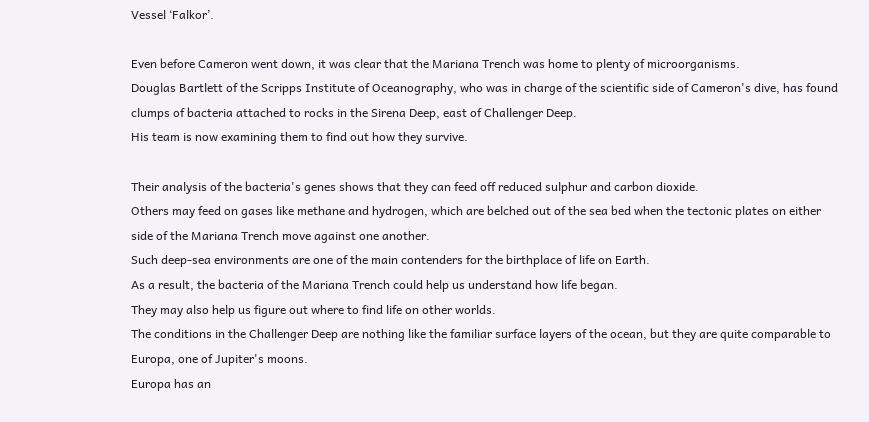Vessel ‘Falkor’.

Even before Cameron went down, it was clear that the Mariana Trench was home to plenty of microorganisms.
Douglas Bartlett of the Scripps Institute of Oceanography, who was in charge of the scientific side of Cameron's dive, has found clumps of bacteria attached to rocks in the Sirena Deep, east of Challenger Deep.
His team is now examining them to find out how they survive.

Their analysis of the bacteria's genes shows that they can feed off reduced sulphur and carbon dioxide.
Others may feed on gases like methane and hydrogen, which are belched out of the sea bed when the tectonic plates on either side of the Mariana Trench move against one another.
Such deep-sea environments are one of the main contenders for the birthplace of life on Earth.
As a result, the bacteria of the Mariana Trench could help us understand how life began.
They may also help us figure out where to find life on other worlds.
The conditions in the Challenger Deep are nothing like the familiar surface layers of the ocean, but they are quite comparable to Europa, one of Jupiter's moons.
Europa has an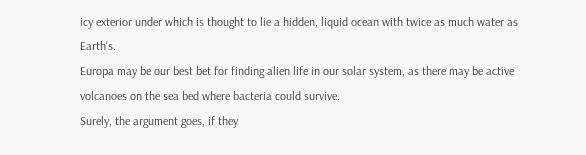icy exterior under which is thought to lie a hidden, liquid ocean with twice as much water as Earth's.
Europa may be our best bet for finding alien life in our solar system, as there may be active volcanoes on the sea bed where bacteria could survive.
Surely, the argument goes, if they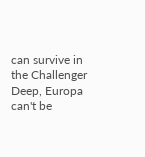can survive in the Challenger Deep, Europa can't be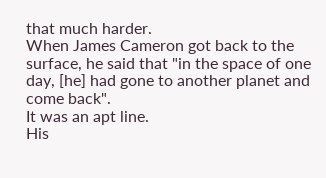that much harder.
When James Cameron got back to the surface, he said that "in the space of one day, [he] had gone to another planet and come back".
It was an apt line.
His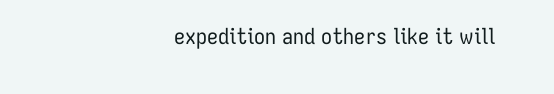expedition and others like it will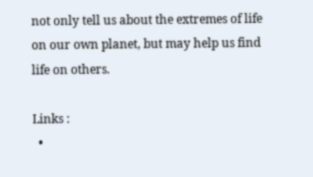not only tell us about the extremes of life on our own planet, but may help us find life on others.

Links :
  •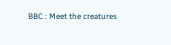BBC : Meet the creatures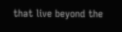that live beyond the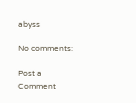abyss

No comments:

Post a Comment